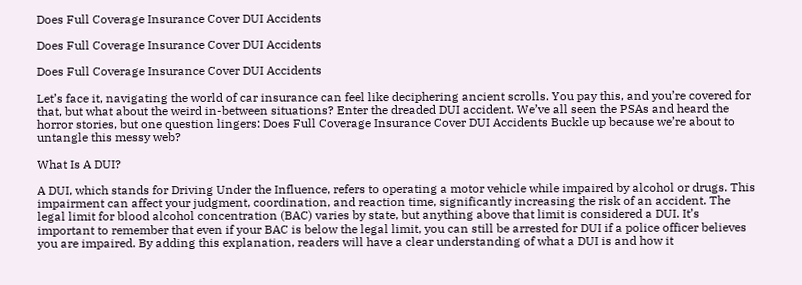Does Full Coverage Insurance Cover DUI Accidents

Does Full Coverage Insurance Cover DUI Accidents

Does Full Coverage Insurance Cover DUI Accidents

Let’s face it, navigating the world of car insurance can feel like deciphering ancient scrolls. You pay this, and you’re covered for that, but what about the weird in-between situations? Enter the dreaded DUI accident. We’ve all seen the PSAs and heard the horror stories, but one question lingers: Does Full Coverage Insurance Cover DUI Accidents Buckle up because we’re about to untangle this messy web?

What Is A DUI?

A DUI, which stands for Driving Under the Influence, refers to operating a motor vehicle while impaired by alcohol or drugs. This impairment can affect your judgment, coordination, and reaction time, significantly increasing the risk of an accident. The legal limit for blood alcohol concentration (BAC) varies by state, but anything above that limit is considered a DUI. It’s important to remember that even if your BAC is below the legal limit, you can still be arrested for DUI if a police officer believes you are impaired. By adding this explanation, readers will have a clear understanding of what a DUI is and how it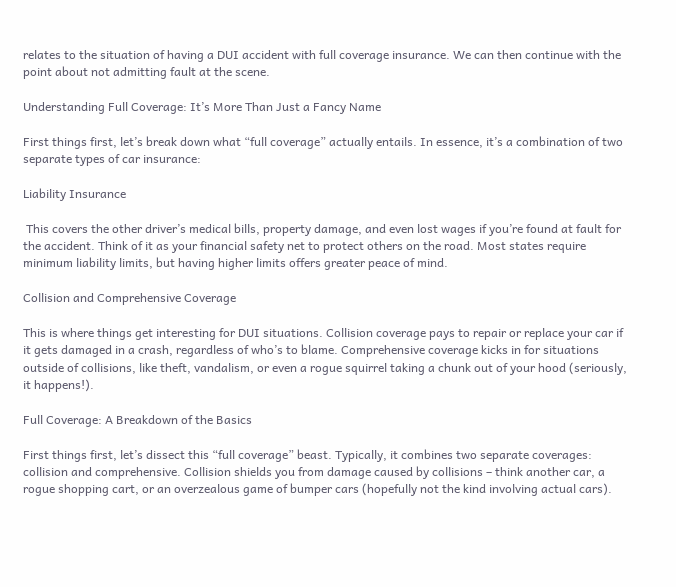relates to the situation of having a DUI accident with full coverage insurance. We can then continue with the point about not admitting fault at the scene.

Understanding Full Coverage: It’s More Than Just a Fancy Name

First things first, let’s break down what “full coverage” actually entails. In essence, it’s a combination of two separate types of car insurance:

Liability Insurance

 This covers the other driver’s medical bills, property damage, and even lost wages if you’re found at fault for the accident. Think of it as your financial safety net to protect others on the road. Most states require minimum liability limits, but having higher limits offers greater peace of mind.

Collision and Comprehensive Coverage

This is where things get interesting for DUI situations. Collision coverage pays to repair or replace your car if it gets damaged in a crash, regardless of who’s to blame. Comprehensive coverage kicks in for situations outside of collisions, like theft, vandalism, or even a rogue squirrel taking a chunk out of your hood (seriously, it happens!).

Full Coverage: A Breakdown of the Basics

First things first, let’s dissect this “full coverage” beast. Typically, it combines two separate coverages: collision and comprehensive. Collision shields you from damage caused by collisions – think another car, a rogue shopping cart, or an overzealous game of bumper cars (hopefully not the kind involving actual cars).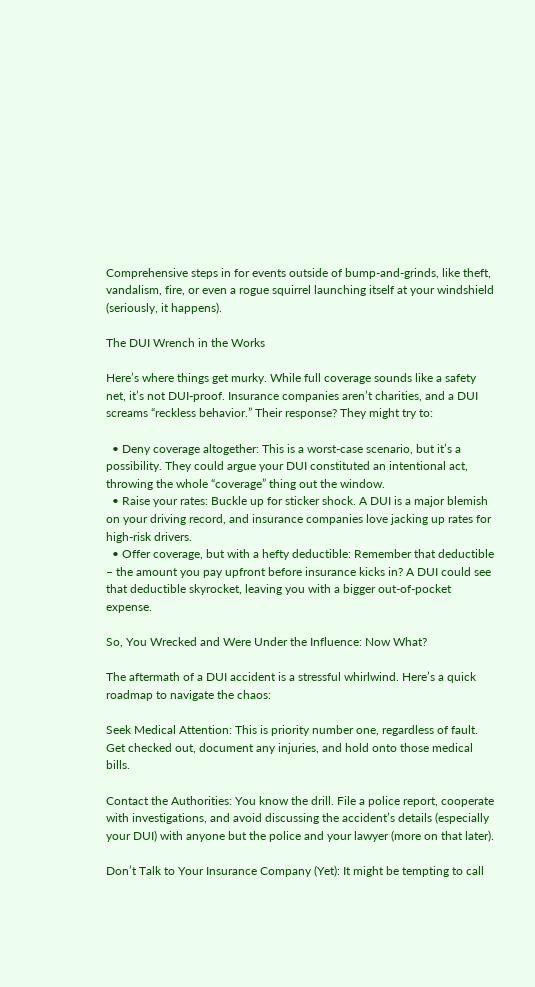Comprehensive steps in for events outside of bump-and-grinds, like theft, vandalism, fire, or even a rogue squirrel launching itself at your windshield (seriously, it happens).

The DUI Wrench in the Works

Here’s where things get murky. While full coverage sounds like a safety net, it’s not DUI-proof. Insurance companies aren’t charities, and a DUI screams “reckless behavior.” Their response? They might try to:

  • Deny coverage altogether: This is a worst-case scenario, but it’s a possibility. They could argue your DUI constituted an intentional act, throwing the whole “coverage” thing out the window.
  • Raise your rates: Buckle up for sticker shock. A DUI is a major blemish on your driving record, and insurance companies love jacking up rates for high-risk drivers.
  • Offer coverage, but with a hefty deductible: Remember that deductible – the amount you pay upfront before insurance kicks in? A DUI could see that deductible skyrocket, leaving you with a bigger out-of-pocket expense.

So, You Wrecked and Were Under the Influence: Now What?

The aftermath of a DUI accident is a stressful whirlwind. Here’s a quick roadmap to navigate the chaos:

Seek Medical Attention: This is priority number one, regardless of fault. Get checked out, document any injuries, and hold onto those medical bills.

Contact the Authorities: You know the drill. File a police report, cooperate with investigations, and avoid discussing the accident’s details (especially your DUI) with anyone but the police and your lawyer (more on that later).

Don’t Talk to Your Insurance Company (Yet): It might be tempting to call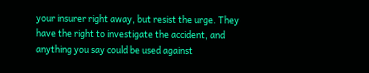your insurer right away, but resist the urge. They have the right to investigate the accident, and anything you say could be used against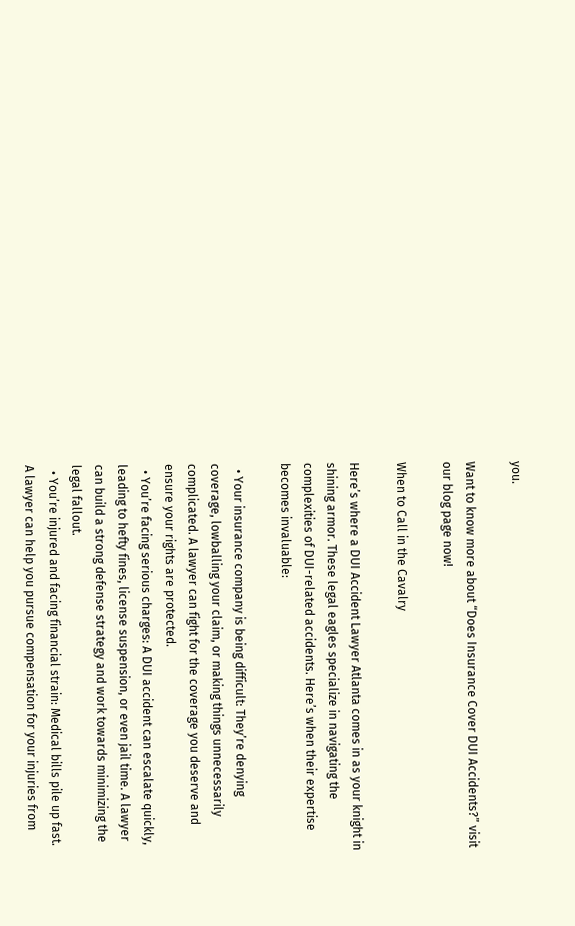you.

Want to know more about “Does Insurance Cover DUI Accidents?” visit our blog page now!

When to Call in the Cavalry

Here’s where a DUI Accident Lawyer Atlanta comes in as your knight in shining armor. These legal eagles specialize in navigating the complexities of DUI-related accidents. Here’s when their expertise becomes invaluable:

  • Your insurance company is being difficult: They’re denying coverage, lowballing your claim, or making things unnecessarily complicated. A lawyer can fight for the coverage you deserve and ensure your rights are protected.
  • You’re facing serious charges: A DUI accident can escalate quickly, leading to hefty fines, license suspension, or even jail time. A lawyer can build a strong defense strategy and work towards minimizing the legal fallout.
  • You’re injured and facing financial strain: Medical bills pile up fast. A lawyer can help you pursue compensation for your injuries from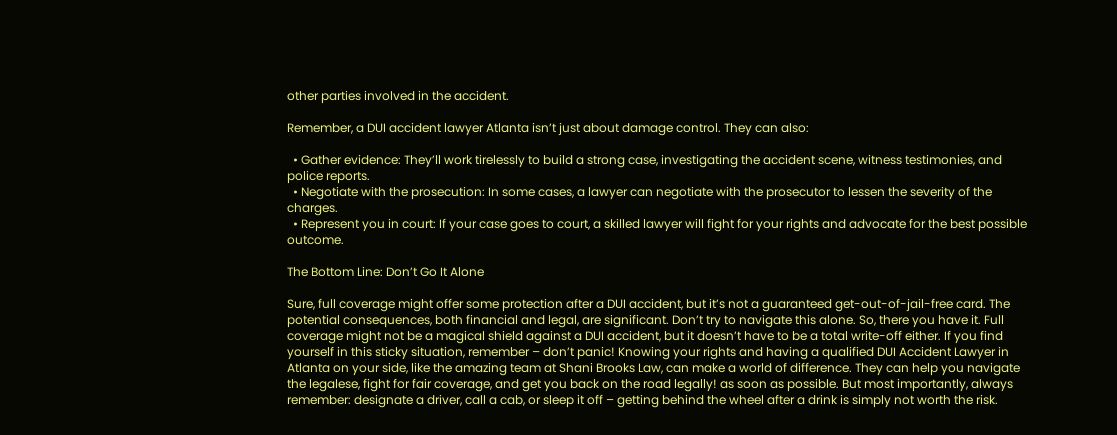other parties involved in the accident.

Remember, a DUI accident lawyer Atlanta isn’t just about damage control. They can also:

  • Gather evidence: They’ll work tirelessly to build a strong case, investigating the accident scene, witness testimonies, and police reports.
  • Negotiate with the prosecution: In some cases, a lawyer can negotiate with the prosecutor to lessen the severity of the charges.
  • Represent you in court: If your case goes to court, a skilled lawyer will fight for your rights and advocate for the best possible outcome.

The Bottom Line: Don’t Go It Alone

Sure, full coverage might offer some protection after a DUI accident, but it’s not a guaranteed get-out-of-jail-free card. The potential consequences, both financial and legal, are significant. Don’t try to navigate this alone. So, there you have it. Full coverage might not be a magical shield against a DUI accident, but it doesn’t have to be a total write-off either. If you find yourself in this sticky situation, remember – don’t panic! Knowing your rights and having a qualified DUI Accident Lawyer in Atlanta on your side, like the amazing team at Shani Brooks Law, can make a world of difference. They can help you navigate the legalese, fight for fair coverage, and get you back on the road legally! as soon as possible. But most importantly, always remember: designate a driver, call a cab, or sleep it off – getting behind the wheel after a drink is simply not worth the risk.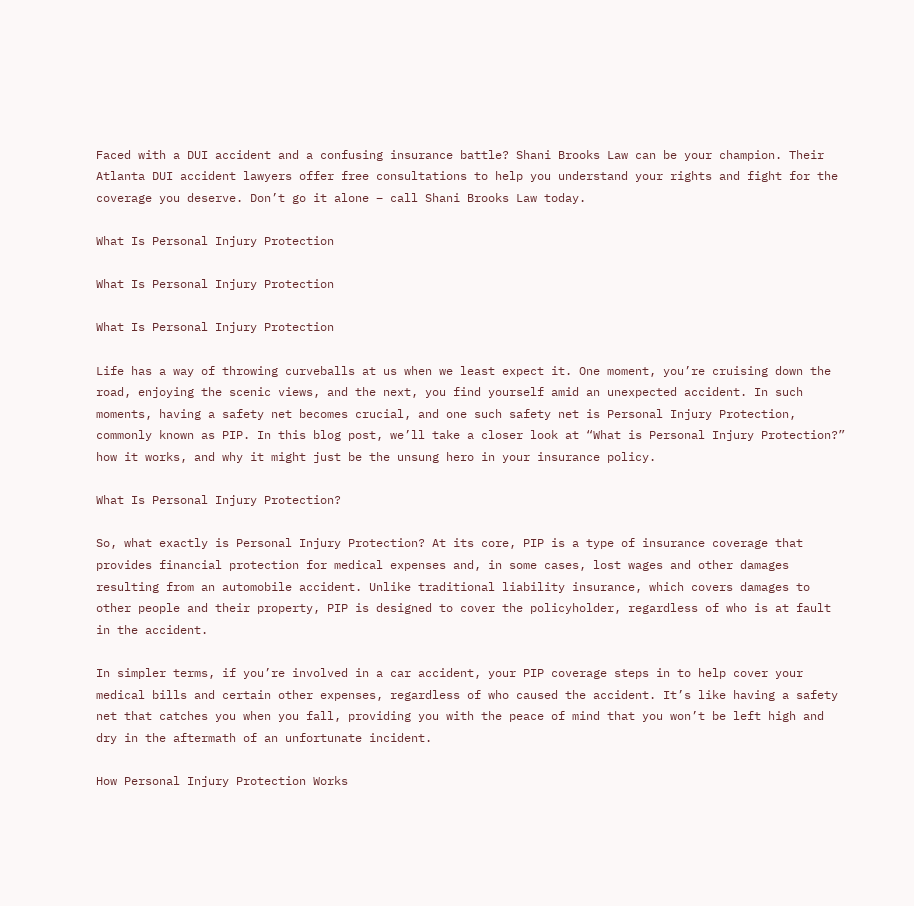Faced with a DUI accident and a confusing insurance battle? Shani Brooks Law can be your champion. Their Atlanta DUI accident lawyers offer free consultations to help you understand your rights and fight for the coverage you deserve. Don’t go it alone – call Shani Brooks Law today.

What Is Personal Injury Protection

What Is Personal Injury Protection

What Is Personal Injury Protection

Life has a way of throwing curveballs at us when we least expect it. One moment, you’re cruising down the road, enjoying the scenic views, and the next, you find yourself amid an unexpected accident. In such moments, having a safety net becomes crucial, and one such safety net is Personal Injury Protection, commonly known as PIP. In this blog post, we’ll take a closer look at “What is Personal Injury Protection?” how it works, and why it might just be the unsung hero in your insurance policy.

What Is Personal Injury Protection?

So, what exactly is Personal Injury Protection? At its core, PIP is a type of insurance coverage that provides financial protection for medical expenses and, in some cases, lost wages and other damages resulting from an automobile accident. Unlike traditional liability insurance, which covers damages to other people and their property, PIP is designed to cover the policyholder, regardless of who is at fault in the accident.

In simpler terms, if you’re involved in a car accident, your PIP coverage steps in to help cover your medical bills and certain other expenses, regardless of who caused the accident. It’s like having a safety net that catches you when you fall, providing you with the peace of mind that you won’t be left high and dry in the aftermath of an unfortunate incident.

How Personal Injury Protection Works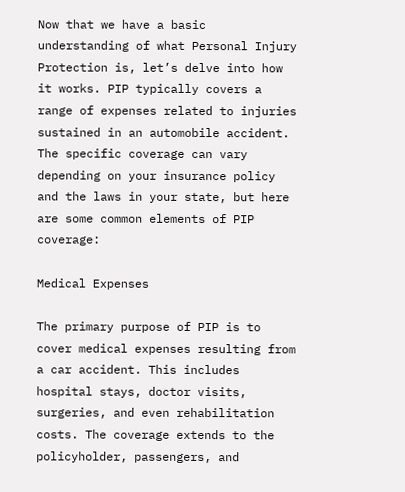Now that we have a basic understanding of what Personal Injury Protection is, let’s delve into how it works. PIP typically covers a range of expenses related to injuries sustained in an automobile accident. The specific coverage can vary depending on your insurance policy and the laws in your state, but here are some common elements of PIP coverage:

Medical Expenses

The primary purpose of PIP is to cover medical expenses resulting from a car accident. This includes hospital stays, doctor visits, surgeries, and even rehabilitation costs. The coverage extends to the policyholder, passengers, and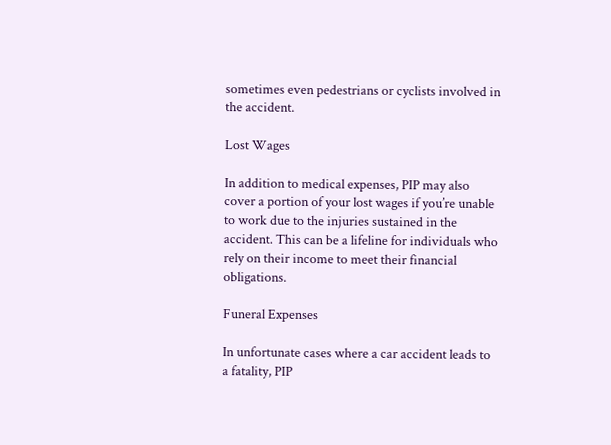sometimes even pedestrians or cyclists involved in the accident.

Lost Wages

In addition to medical expenses, PIP may also cover a portion of your lost wages if you’re unable to work due to the injuries sustained in the accident. This can be a lifeline for individuals who rely on their income to meet their financial obligations.

Funeral Expenses

In unfortunate cases where a car accident leads to a fatality, PIP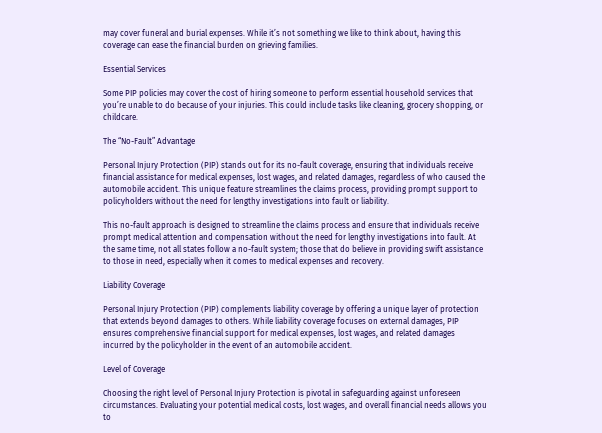may cover funeral and burial expenses. While it’s not something we like to think about, having this coverage can ease the financial burden on grieving families.

Essential Services

Some PIP policies may cover the cost of hiring someone to perform essential household services that you’re unable to do because of your injuries. This could include tasks like cleaning, grocery shopping, or childcare.

The “No-Fault” Advantage

Personal Injury Protection (PIP) stands out for its no-fault coverage, ensuring that individuals receive financial assistance for medical expenses, lost wages, and related damages, regardless of who caused the automobile accident. This unique feature streamlines the claims process, providing prompt support to policyholders without the need for lengthy investigations into fault or liability.

This no-fault approach is designed to streamline the claims process and ensure that individuals receive prompt medical attention and compensation without the need for lengthy investigations into fault. At the same time, not all states follow a no-fault system; those that do believe in providing swift assistance to those in need, especially when it comes to medical expenses and recovery.

Liability Coverage

Personal Injury Protection (PIP) complements liability coverage by offering a unique layer of protection that extends beyond damages to others. While liability coverage focuses on external damages, PIP ensures comprehensive financial support for medical expenses, lost wages, and related damages incurred by the policyholder in the event of an automobile accident.

Level of Coverage

Choosing the right level of Personal Injury Protection is pivotal in safeguarding against unforeseen circumstances. Evaluating your potential medical costs, lost wages, and overall financial needs allows you to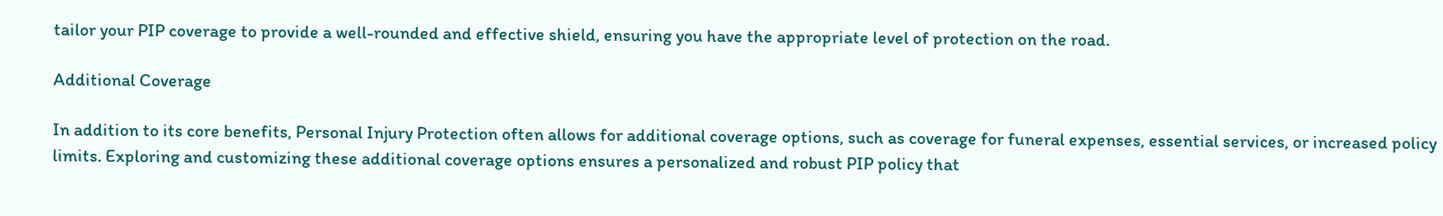tailor your PIP coverage to provide a well-rounded and effective shield, ensuring you have the appropriate level of protection on the road.

Additional Coverage

In addition to its core benefits, Personal Injury Protection often allows for additional coverage options, such as coverage for funeral expenses, essential services, or increased policy limits. Exploring and customizing these additional coverage options ensures a personalized and robust PIP policy that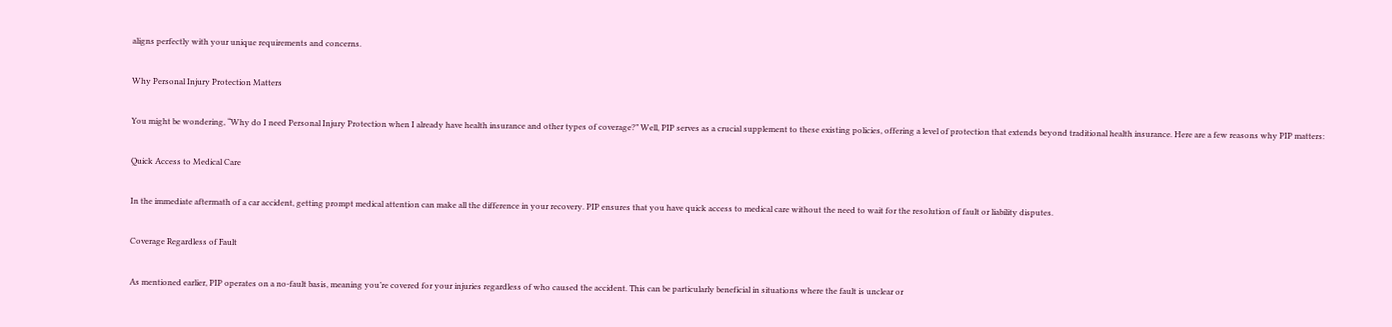aligns perfectly with your unique requirements and concerns.

Why Personal Injury Protection Matters

You might be wondering, “Why do I need Personal Injury Protection when I already have health insurance and other types of coverage?” Well, PIP serves as a crucial supplement to these existing policies, offering a level of protection that extends beyond traditional health insurance. Here are a few reasons why PIP matters:

Quick Access to Medical Care

In the immediate aftermath of a car accident, getting prompt medical attention can make all the difference in your recovery. PIP ensures that you have quick access to medical care without the need to wait for the resolution of fault or liability disputes.

Coverage Regardless of Fault

As mentioned earlier, PIP operates on a no-fault basis, meaning you’re covered for your injuries regardless of who caused the accident. This can be particularly beneficial in situations where the fault is unclear or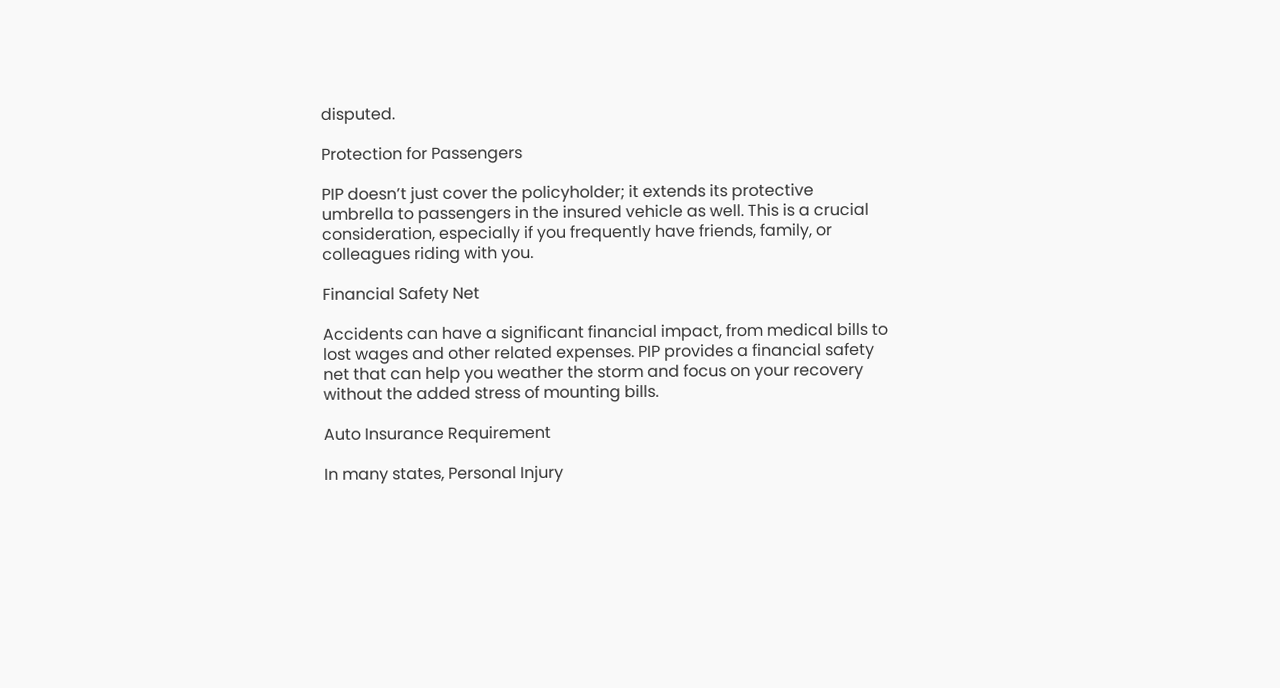disputed.

Protection for Passengers

PIP doesn’t just cover the policyholder; it extends its protective umbrella to passengers in the insured vehicle as well. This is a crucial consideration, especially if you frequently have friends, family, or colleagues riding with you.

Financial Safety Net

Accidents can have a significant financial impact, from medical bills to lost wages and other related expenses. PIP provides a financial safety net that can help you weather the storm and focus on your recovery without the added stress of mounting bills.

Auto Insurance Requirement

In many states, Personal Injury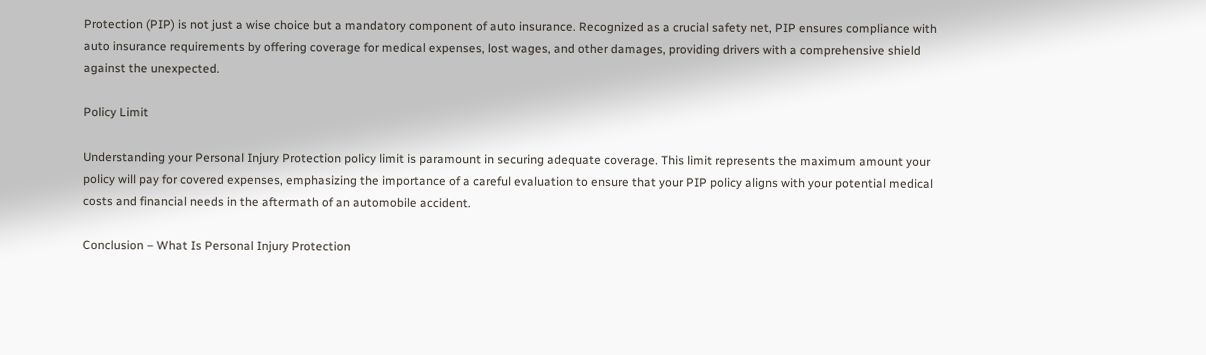Protection (PIP) is not just a wise choice but a mandatory component of auto insurance. Recognized as a crucial safety net, PIP ensures compliance with auto insurance requirements by offering coverage for medical expenses, lost wages, and other damages, providing drivers with a comprehensive shield against the unexpected.

Policy Limit

Understanding your Personal Injury Protection policy limit is paramount in securing adequate coverage. This limit represents the maximum amount your policy will pay for covered expenses, emphasizing the importance of a careful evaluation to ensure that your PIP policy aligns with your potential medical costs and financial needs in the aftermath of an automobile accident.

Conclusion – What Is Personal Injury Protection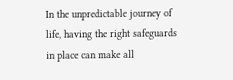In the unpredictable journey of life, having the right safeguards in place can make all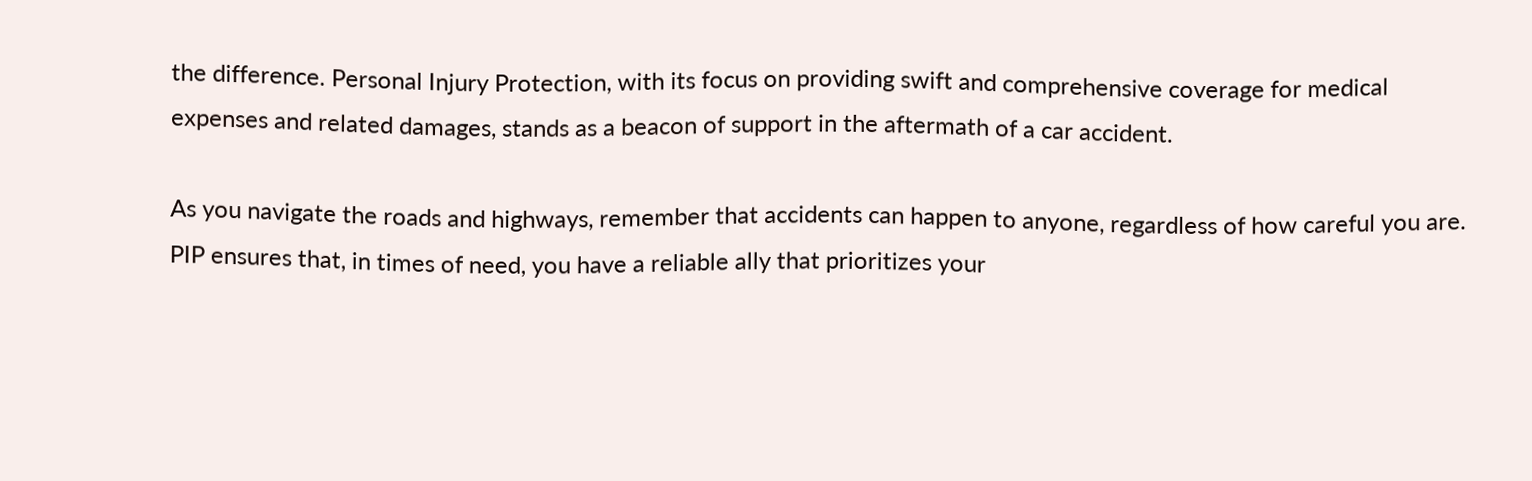the difference. Personal Injury Protection, with its focus on providing swift and comprehensive coverage for medical expenses and related damages, stands as a beacon of support in the aftermath of a car accident.

As you navigate the roads and highways, remember that accidents can happen to anyone, regardless of how careful you are. PIP ensures that, in times of need, you have a reliable ally that prioritizes your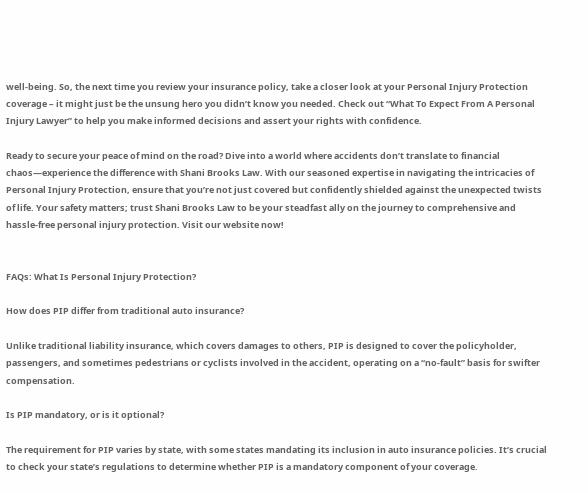well-being. So, the next time you review your insurance policy, take a closer look at your Personal Injury Protection coverage – it might just be the unsung hero you didn’t know you needed. Check out “What To Expect From A Personal Injury Lawyer” to help you make informed decisions and assert your rights with confidence.

Ready to secure your peace of mind on the road? Dive into a world where accidents don’t translate to financial chaos—experience the difference with Shani Brooks Law. With our seasoned expertise in navigating the intricacies of Personal Injury Protection, ensure that you’re not just covered but confidently shielded against the unexpected twists of life. Your safety matters; trust Shani Brooks Law to be your steadfast ally on the journey to comprehensive and hassle-free personal injury protection. Visit our website now!


FAQs: What Is Personal Injury Protection?

How does PIP differ from traditional auto insurance?

Unlike traditional liability insurance, which covers damages to others, PIP is designed to cover the policyholder, passengers, and sometimes pedestrians or cyclists involved in the accident, operating on a “no-fault” basis for swifter compensation.

Is PIP mandatory, or is it optional?

The requirement for PIP varies by state, with some states mandating its inclusion in auto insurance policies. It’s crucial to check your state’s regulations to determine whether PIP is a mandatory component of your coverage.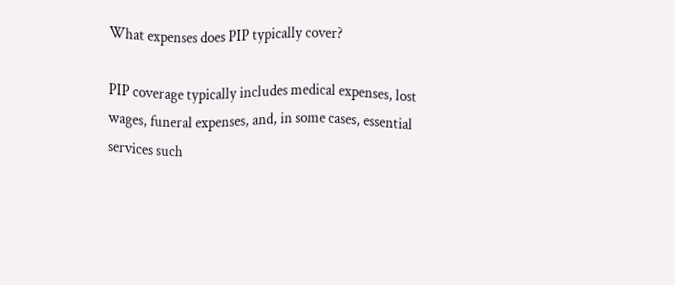What expenses does PIP typically cover?

PIP coverage typically includes medical expenses, lost wages, funeral expenses, and, in some cases, essential services such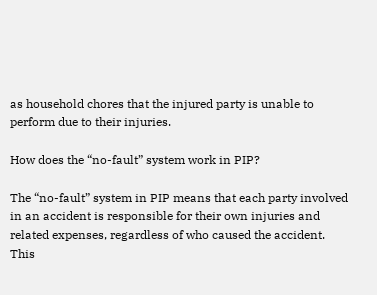as household chores that the injured party is unable to perform due to their injuries.

How does the “no-fault” system work in PIP?

The “no-fault” system in PIP means that each party involved in an accident is responsible for their own injuries and related expenses, regardless of who caused the accident. This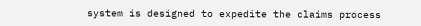system is designed to expedite the claims process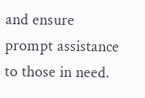and ensure prompt assistance to those in need.